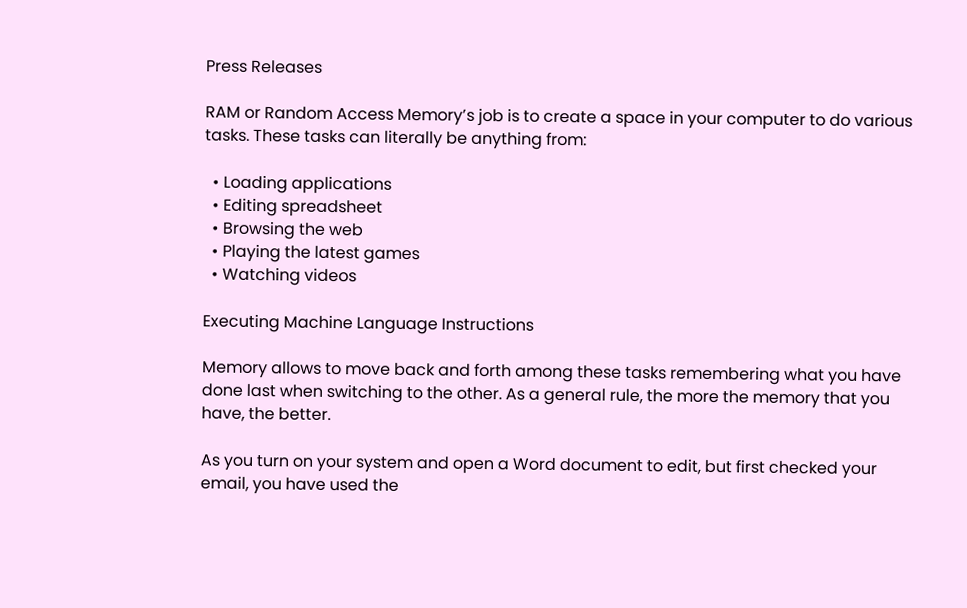Press Releases

RAM or Random Access Memory’s job is to create a space in your computer to do various tasks. These tasks can literally be anything from:

  • Loading applications
  • Editing spreadsheet
  • Browsing the web
  • Playing the latest games
  • Watching videos

Executing Machine Language Instructions

Memory allows to move back and forth among these tasks remembering what you have done last when switching to the other. As a general rule, the more the memory that you have, the better.

As you turn on your system and open a Word document to edit, but first checked your email, you have used the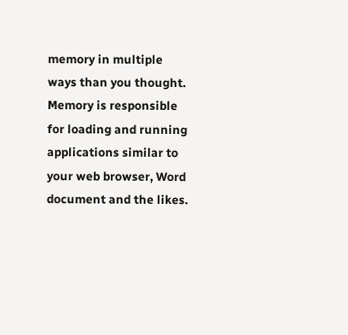memory in multiple ways than you thought. Memory is responsible for loading and running applications similar to your web browser, Word document and the likes.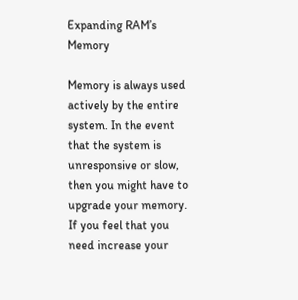Expanding RAM’s Memory

Memory is always used actively by the entire system. In the event that the system is unresponsive or slow, then you might have to upgrade your memory. If you feel that you need increase your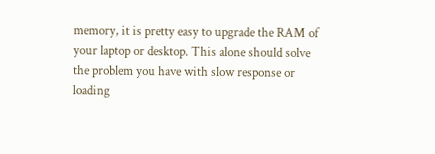memory, it is pretty easy to upgrade the RAM of your laptop or desktop. This alone should solve the problem you have with slow response or loading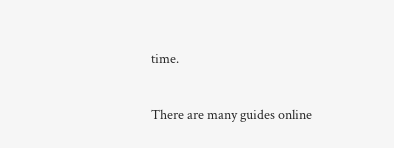time.

There are many guides online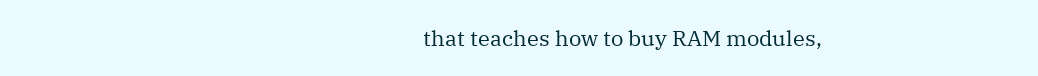that teaches how to buy RAM modules,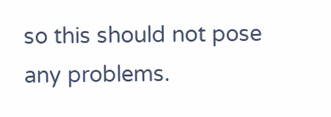so this should not pose any problems.